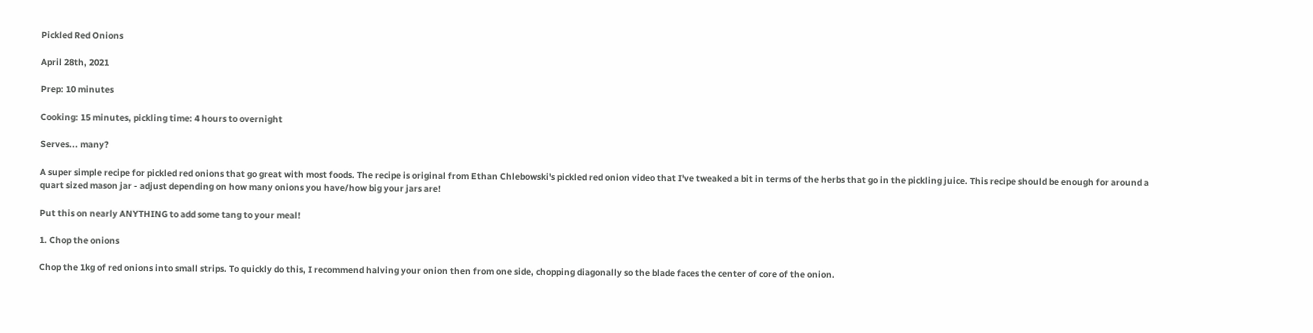Pickled Red Onions

April 28th, 2021

Prep: 10 minutes

Cooking: 15 minutes, pickling time: 4 hours to overnight

Serves... many?

A super simple recipe for pickled red onions that go great with most foods. The recipe is original from Ethan Chlebowski's pickled red onion video that I've tweaked a bit in terms of the herbs that go in the pickling juice. This recipe should be enough for around a quart sized mason jar - adjust depending on how many onions you have/how big your jars are!

Put this on nearly ANYTHING to add some tang to your meal!

1. Chop the onions

Chop the 1kg of red onions into small strips. To quickly do this, I recommend halving your onion then from one side, chopping diagonally so the blade faces the center of core of the onion.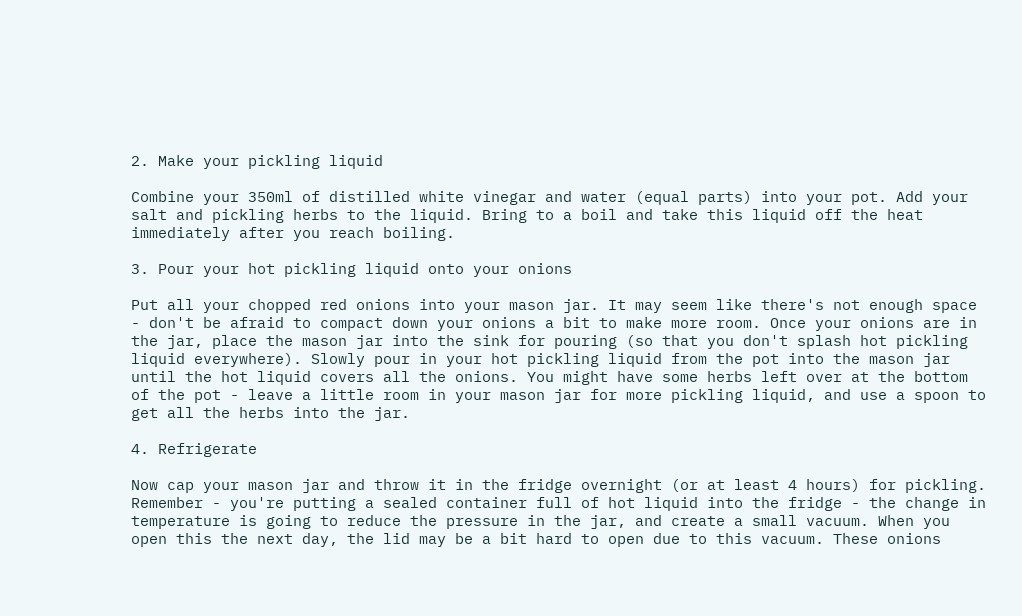2. Make your pickling liquid

Combine your 350ml of distilled white vinegar and water (equal parts) into your pot. Add your salt and pickling herbs to the liquid. Bring to a boil and take this liquid off the heat immediately after you reach boiling.

3. Pour your hot pickling liquid onto your onions

Put all your chopped red onions into your mason jar. It may seem like there's not enough space - don't be afraid to compact down your onions a bit to make more room. Once your onions are in the jar, place the mason jar into the sink for pouring (so that you don't splash hot pickling liquid everywhere). Slowly pour in your hot pickling liquid from the pot into the mason jar until the hot liquid covers all the onions. You might have some herbs left over at the bottom of the pot - leave a little room in your mason jar for more pickling liquid, and use a spoon to get all the herbs into the jar.

4. Refrigerate

Now cap your mason jar and throw it in the fridge overnight (or at least 4 hours) for pickling. Remember - you're putting a sealed container full of hot liquid into the fridge - the change in temperature is going to reduce the pressure in the jar, and create a small vacuum. When you open this the next day, the lid may be a bit hard to open due to this vacuum. These onions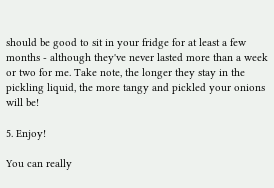should be good to sit in your fridge for at least a few months - although they've never lasted more than a week or two for me. Take note, the longer they stay in the pickling liquid, the more tangy and pickled your onions will be!

5. Enjoy!

You can really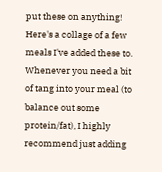put these on anything! Here's a collage of a few meals I've added these to. Whenever you need a bit of tang into your meal (to balance out some protein/fat), I highly recommend just adding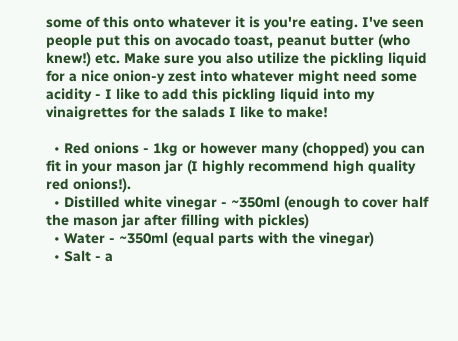some of this onto whatever it is you're eating. I've seen people put this on avocado toast, peanut butter (who knew!) etc. Make sure you also utilize the pickling liquid for a nice onion-y zest into whatever might need some acidity - I like to add this pickling liquid into my vinaigrettes for the salads I like to make!

  • Red onions - 1kg or however many (chopped) you can fit in your mason jar (I highly recommend high quality red onions!).
  • Distilled white vinegar - ~350ml (enough to cover half the mason jar after filling with pickles)
  • Water - ~350ml (equal parts with the vinegar)
  • Salt - a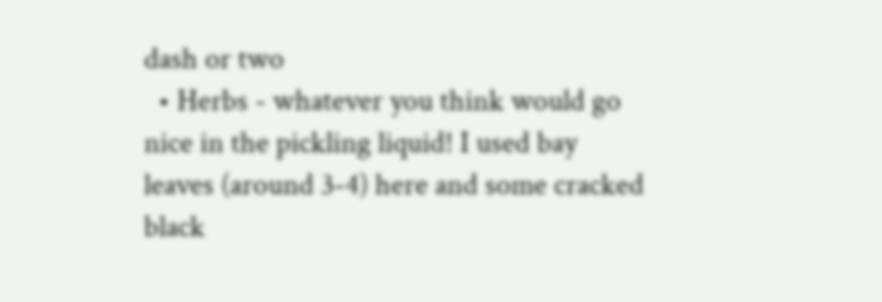dash or two
  • Herbs - whatever you think would go nice in the pickling liquid! I used bay leaves (around 3-4) here and some cracked black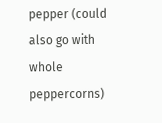pepper (could also go with whole peppercorns)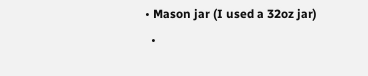• Mason jar (I used a 32oz jar)
  •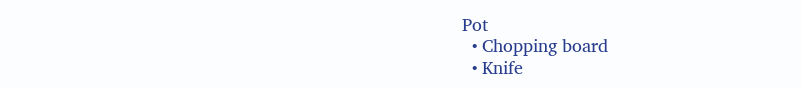Pot
  • Chopping board
  • Knife